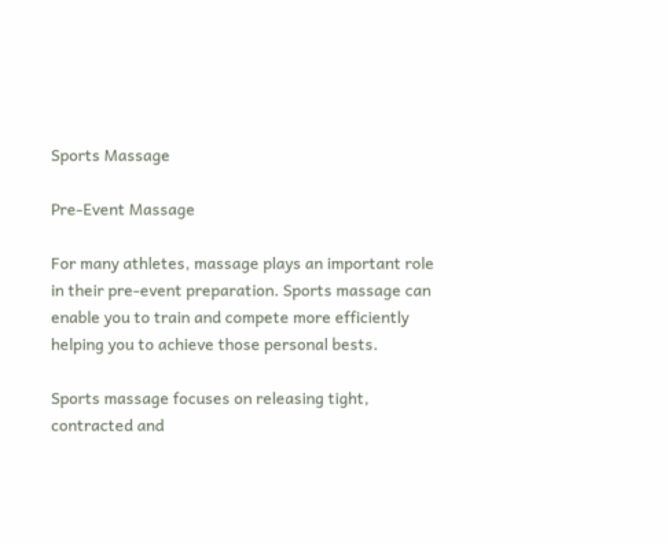Sports Massage

Pre-Event Massage

For many athletes, massage plays an important role in their pre-event preparation. Sports massage can enable you to train and compete more efficiently helping you to achieve those personal bests.

Sports massage focuses on releasing tight, contracted and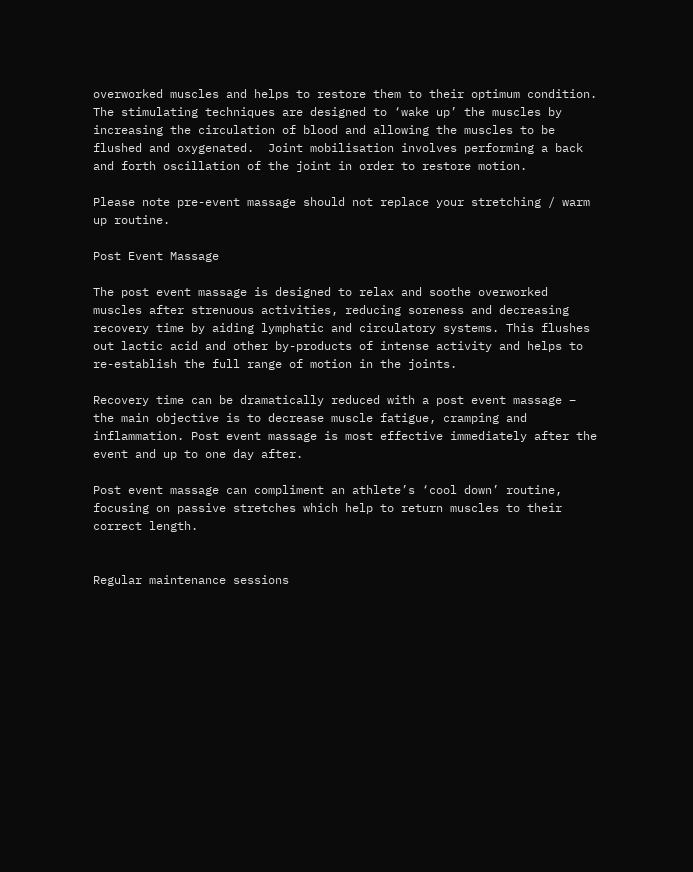overworked muscles and helps to restore them to their optimum condition. The stimulating techniques are designed to ‘wake up’ the muscles by increasing the circulation of blood and allowing the muscles to be flushed and oxygenated.  Joint mobilisation involves performing a back and forth oscillation of the joint in order to restore motion.

Please note pre-event massage should not replace your stretching / warm up routine.

Post Event Massage

The post event massage is designed to relax and soothe overworked muscles after strenuous activities, reducing soreness and decreasing recovery time by aiding lymphatic and circulatory systems. This flushes out lactic acid and other by-products of intense activity and helps to re-establish the full range of motion in the joints.

Recovery time can be dramatically reduced with a post event massage – the main objective is to decrease muscle fatigue, cramping and inflammation. Post event massage is most effective immediately after the event and up to one day after.

Post event massage can compliment an athlete’s ‘cool down’ routine, focusing on passive stretches which help to return muscles to their correct length.


Regular maintenance sessions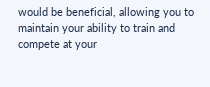would be beneficial, allowing you to maintain your ability to train and compete at your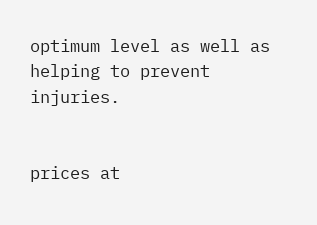optimum level as well as helping to prevent injuries.


prices at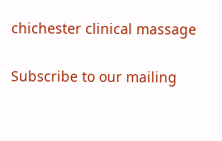chichester clinical massage

Subscribe to our mailing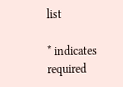list

* indicates required